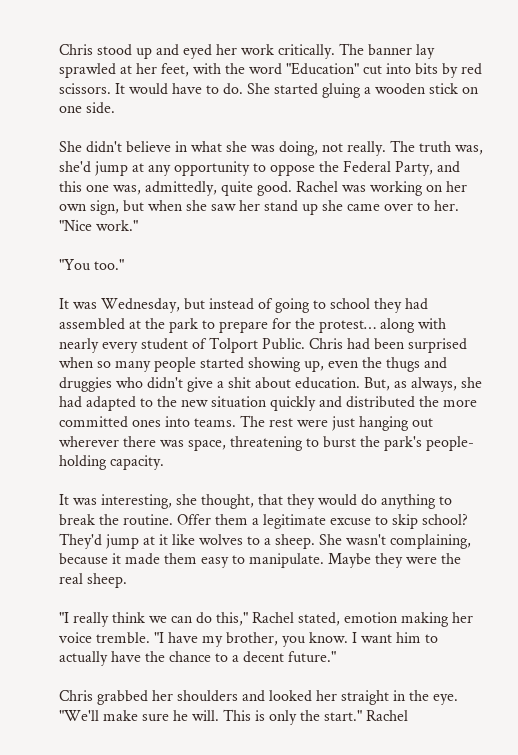Chris stood up and eyed her work critically. The banner lay sprawled at her feet, with the word "Education" cut into bits by red scissors. It would have to do. She started gluing a wooden stick on one side.

She didn't believe in what she was doing, not really. The truth was, she'd jump at any opportunity to oppose the Federal Party, and this one was, admittedly, quite good. Rachel was working on her own sign, but when she saw her stand up she came over to her. "Nice work."

"You too."

It was Wednesday, but instead of going to school they had assembled at the park to prepare for the protest… along with nearly every student of Tolport Public. Chris had been surprised when so many people started showing up, even the thugs and druggies who didn't give a shit about education. But, as always, she had adapted to the new situation quickly and distributed the more committed ones into teams. The rest were just hanging out wherever there was space, threatening to burst the park's people-holding capacity.

It was interesting, she thought, that they would do anything to break the routine. Offer them a legitimate excuse to skip school? They'd jump at it like wolves to a sheep. She wasn't complaining, because it made them easy to manipulate. Maybe they were the real sheep.

"I really think we can do this," Rachel stated, emotion making her voice tremble. "I have my brother, you know. I want him to actually have the chance to a decent future."

Chris grabbed her shoulders and looked her straight in the eye. "We'll make sure he will. This is only the start." Rachel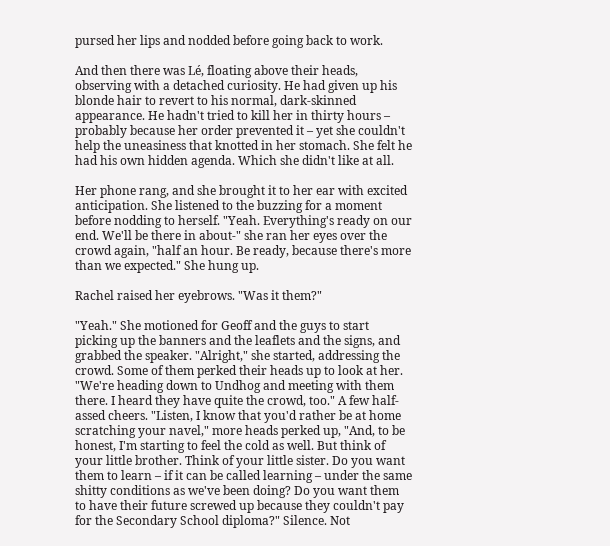pursed her lips and nodded before going back to work.

And then there was Lé, floating above their heads, observing with a detached curiosity. He had given up his blonde hair to revert to his normal, dark-skinned appearance. He hadn't tried to kill her in thirty hours – probably because her order prevented it – yet she couldn't help the uneasiness that knotted in her stomach. She felt he had his own hidden agenda. Which she didn't like at all.

Her phone rang, and she brought it to her ear with excited anticipation. She listened to the buzzing for a moment before nodding to herself. "Yeah. Everything's ready on our end. We'll be there in about-" she ran her eyes over the crowd again, "half an hour. Be ready, because there's more than we expected." She hung up.

Rachel raised her eyebrows. "Was it them?"

"Yeah." She motioned for Geoff and the guys to start picking up the banners and the leaflets and the signs, and grabbed the speaker. "Alright," she started, addressing the crowd. Some of them perked their heads up to look at her. "We're heading down to Undhog and meeting with them there. I heard they have quite the crowd, too." A few half-assed cheers. "Listen, I know that you'd rather be at home scratching your navel," more heads perked up, "And, to be honest, I'm starting to feel the cold as well. But think of your little brother. Think of your little sister. Do you want them to learn – if it can be called learning – under the same shitty conditions as we've been doing? Do you want them to have their future screwed up because they couldn't pay for the Secondary School diploma?" Silence. Not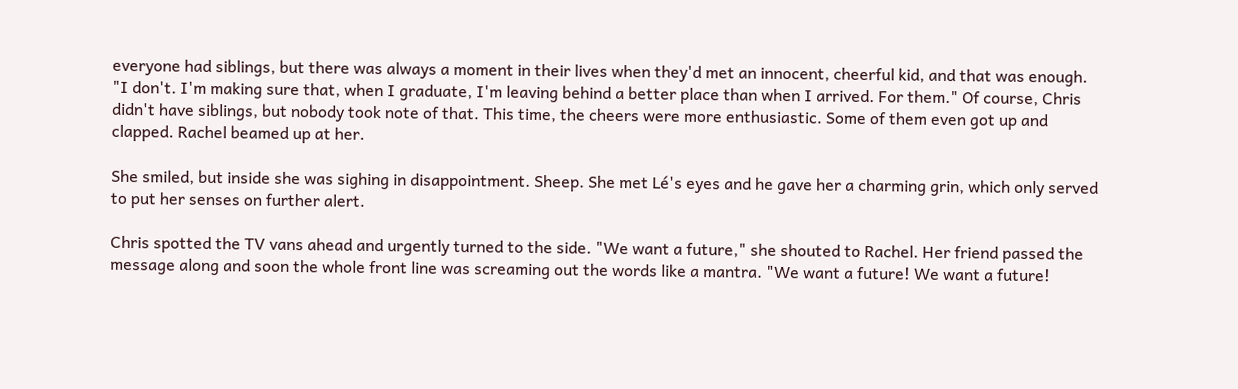everyone had siblings, but there was always a moment in their lives when they'd met an innocent, cheerful kid, and that was enough. "I don't. I'm making sure that, when I graduate, I'm leaving behind a better place than when I arrived. For them." Of course, Chris didn't have siblings, but nobody took note of that. This time, the cheers were more enthusiastic. Some of them even got up and clapped. Rachel beamed up at her.

She smiled, but inside she was sighing in disappointment. Sheep. She met Lé's eyes and he gave her a charming grin, which only served to put her senses on further alert.

Chris spotted the TV vans ahead and urgently turned to the side. "We want a future," she shouted to Rachel. Her friend passed the message along and soon the whole front line was screaming out the words like a mantra. "We want a future! We want a future!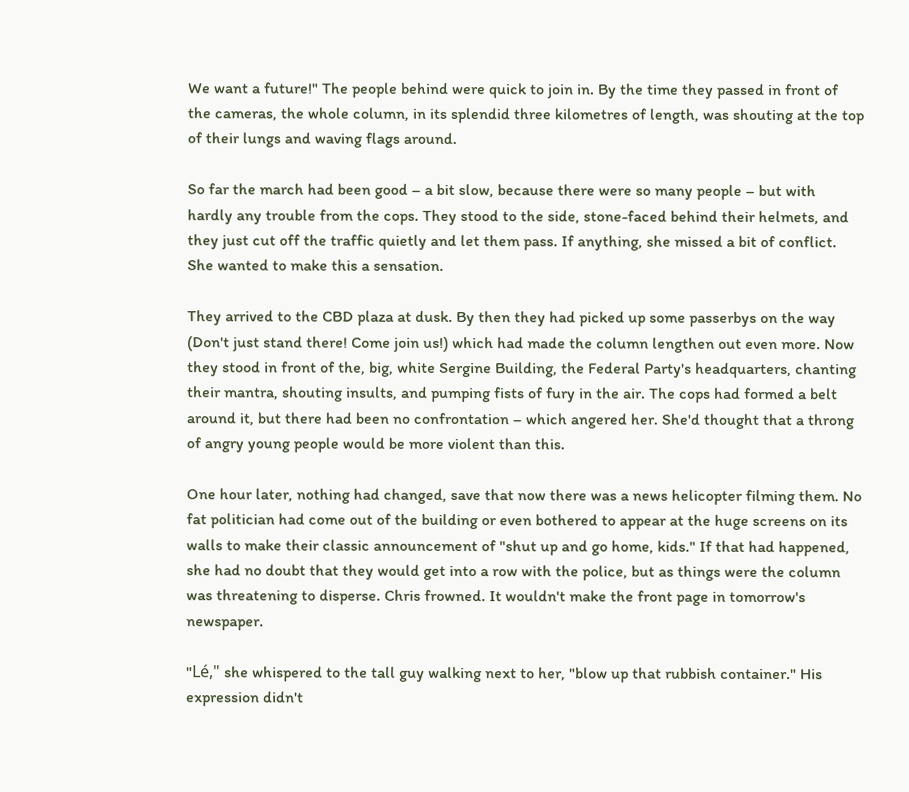We want a future!" The people behind were quick to join in. By the time they passed in front of the cameras, the whole column, in its splendid three kilometres of length, was shouting at the top of their lungs and waving flags around.

So far the march had been good – a bit slow, because there were so many people – but with hardly any trouble from the cops. They stood to the side, stone-faced behind their helmets, and they just cut off the traffic quietly and let them pass. If anything, she missed a bit of conflict. She wanted to make this a sensation.

They arrived to the CBD plaza at dusk. By then they had picked up some passerbys on the way (Don't just stand there! Come join us!) which had made the column lengthen out even more. Now they stood in front of the, big, white Sergine Building, the Federal Party's headquarters, chanting their mantra, shouting insults, and pumping fists of fury in the air. The cops had formed a belt around it, but there had been no confrontation – which angered her. She'd thought that a throng of angry young people would be more violent than this.

One hour later, nothing had changed, save that now there was a news helicopter filming them. No fat politician had come out of the building or even bothered to appear at the huge screens on its walls to make their classic announcement of "shut up and go home, kids." If that had happened, she had no doubt that they would get into a row with the police, but as things were the column was threatening to disperse. Chris frowned. It wouldn't make the front page in tomorrow's newspaper.

"Lé," she whispered to the tall guy walking next to her, "blow up that rubbish container." His expression didn't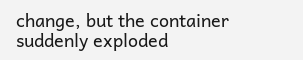change, but the container suddenly exploded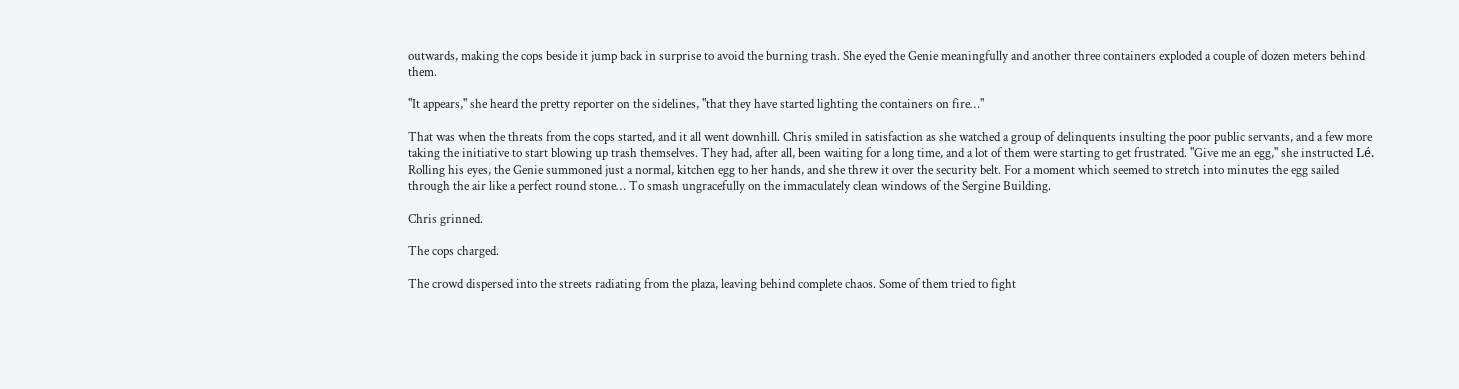outwards, making the cops beside it jump back in surprise to avoid the burning trash. She eyed the Genie meaningfully and another three containers exploded a couple of dozen meters behind them.

"It appears," she heard the pretty reporter on the sidelines, "that they have started lighting the containers on fire…"

That was when the threats from the cops started, and it all went downhill. Chris smiled in satisfaction as she watched a group of delinquents insulting the poor public servants, and a few more taking the initiative to start blowing up trash themselves. They had, after all, been waiting for a long time, and a lot of them were starting to get frustrated. "Give me an egg," she instructed Lé. Rolling his eyes, the Genie summoned just a normal, kitchen egg to her hands, and she threw it over the security belt. For a moment which seemed to stretch into minutes the egg sailed through the air like a perfect round stone… To smash ungracefully on the immaculately clean windows of the Sergine Building.

Chris grinned.

The cops charged.

The crowd dispersed into the streets radiating from the plaza, leaving behind complete chaos. Some of them tried to fight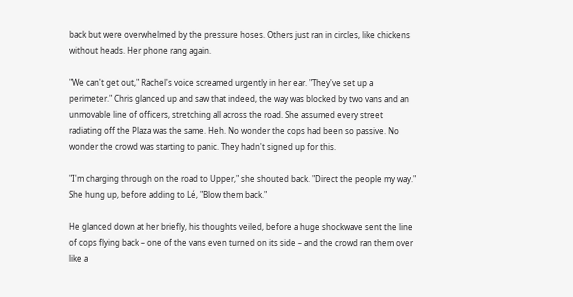back but were overwhelmed by the pressure hoses. Others just ran in circles, like chickens without heads. Her phone rang again.

"We can't get out," Rachel's voice screamed urgently in her ear. "They've set up a perimeter." Chris glanced up and saw that indeed, the way was blocked by two vans and an unmovable line of officers, stretching all across the road. She assumed every street radiating off the Plaza was the same. Heh. No wonder the cops had been so passive. No wonder the crowd was starting to panic. They hadn't signed up for this.

"I'm charging through on the road to Upper," she shouted back. "Direct the people my way." She hung up, before adding to Lé, "Blow them back."

He glanced down at her briefly, his thoughts veiled, before a huge shockwave sent the line of cops flying back – one of the vans even turned on its side – and the crowd ran them over like a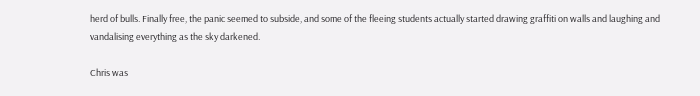herd of bulls. Finally free, the panic seemed to subside, and some of the fleeing students actually started drawing graffiti on walls and laughing and vandalising everything as the sky darkened.

Chris was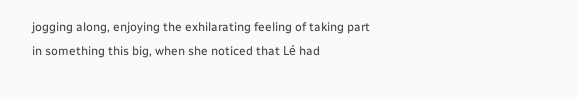jogging along, enjoying the exhilarating feeling of taking part in something this big, when she noticed that Lé had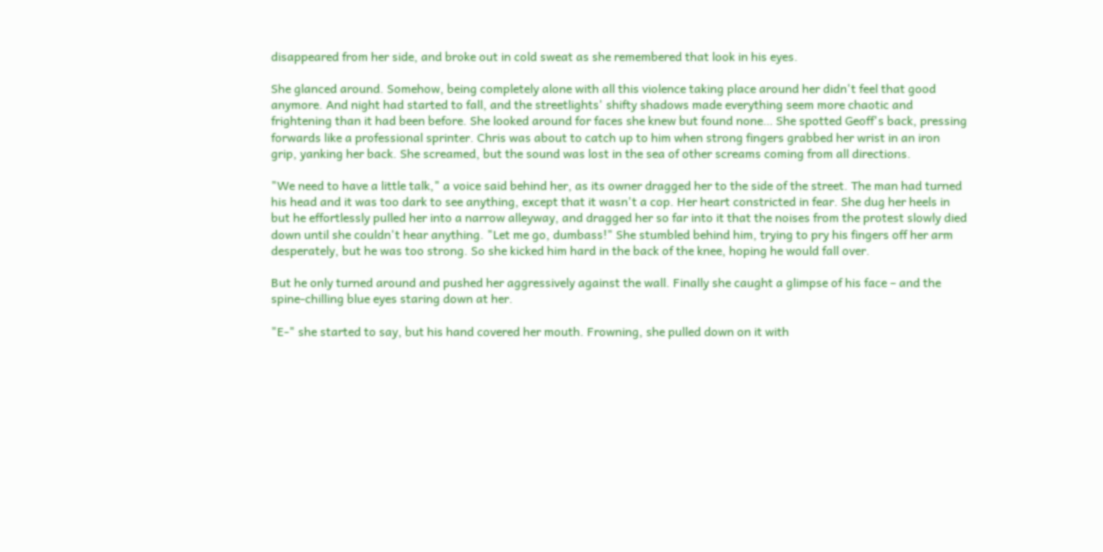disappeared from her side, and broke out in cold sweat as she remembered that look in his eyes.

She glanced around. Somehow, being completely alone with all this violence taking place around her didn't feel that good anymore. And night had started to fall, and the streetlights' shifty shadows made everything seem more chaotic and frightening than it had been before. She looked around for faces she knew but found none… She spotted Geoff's back, pressing forwards like a professional sprinter. Chris was about to catch up to him when strong fingers grabbed her wrist in an iron grip, yanking her back. She screamed, but the sound was lost in the sea of other screams coming from all directions.

"We need to have a little talk," a voice said behind her, as its owner dragged her to the side of the street. The man had turned his head and it was too dark to see anything, except that it wasn't a cop. Her heart constricted in fear. She dug her heels in but he effortlessly pulled her into a narrow alleyway, and dragged her so far into it that the noises from the protest slowly died down until she couldn't hear anything. "Let me go, dumbass!" She stumbled behind him, trying to pry his fingers off her arm desperately, but he was too strong. So she kicked him hard in the back of the knee, hoping he would fall over.

But he only turned around and pushed her aggressively against the wall. Finally she caught a glimpse of his face – and the spine-chilling blue eyes staring down at her.

"E-" she started to say, but his hand covered her mouth. Frowning, she pulled down on it with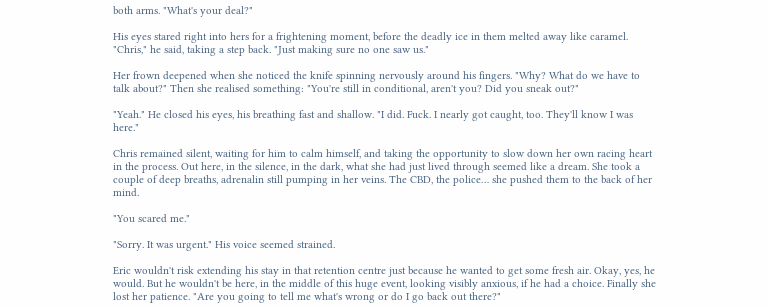both arms. "What's your deal?"

His eyes stared right into hers for a frightening moment, before the deadly ice in them melted away like caramel. "Chris," he said, taking a step back. "Just making sure no one saw us."

Her frown deepened when she noticed the knife spinning nervously around his fingers. "Why? What do we have to talk about?" Then she realised something: "You're still in conditional, aren't you? Did you sneak out?"

"Yeah." He closed his eyes, his breathing fast and shallow. "I did. Fuck. I nearly got caught, too. They'll know I was here."

Chris remained silent, waiting for him to calm himself, and taking the opportunity to slow down her own racing heart in the process. Out here, in the silence, in the dark, what she had just lived through seemed like a dream. She took a couple of deep breaths, adrenalin still pumping in her veins. The CBD, the police… she pushed them to the back of her mind.

"You scared me."

"Sorry. It was urgent." His voice seemed strained.

Eric wouldn't risk extending his stay in that retention centre just because he wanted to get some fresh air. Okay, yes, he would. But he wouldn't be here, in the middle of this huge event, looking visibly anxious, if he had a choice. Finally she lost her patience. "Are you going to tell me what's wrong or do I go back out there?"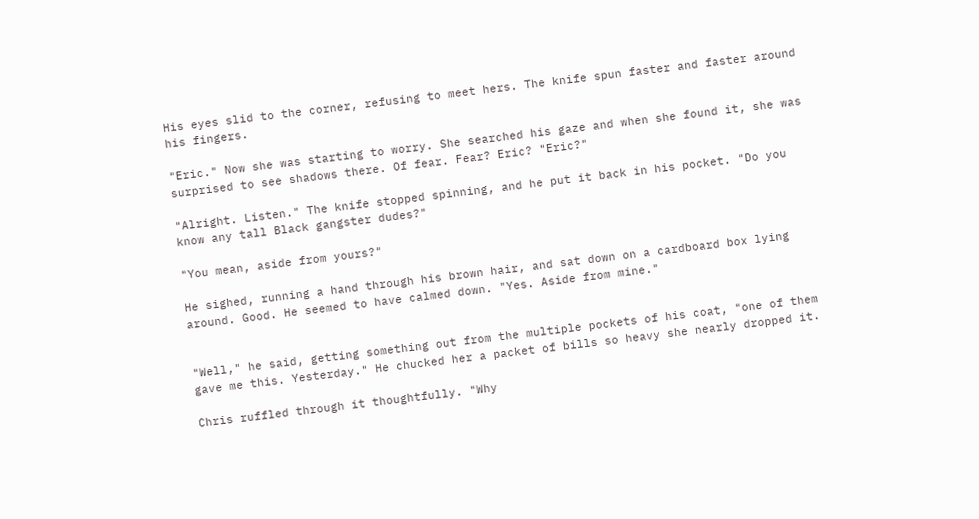His eyes slid to the corner, refusing to meet hers. The knife spun faster and faster around his fingers.

"Eric." Now she was starting to worry. She searched his gaze and when she found it, she was surprised to see shadows there. Of fear. Fear? Eric? "Eric?"

"Alright. Listen." The knife stopped spinning, and he put it back in his pocket. "Do you know any tall Black gangster dudes?"

"You mean, aside from yours?"

He sighed, running a hand through his brown hair, and sat down on a cardboard box lying around. Good. He seemed to have calmed down. "Yes. Aside from mine."


"Well," he said, getting something out from the multiple pockets of his coat, "one of them gave me this. Yesterday." He chucked her a packet of bills so heavy she nearly dropped it.

Chris ruffled through it thoughtfully. "Why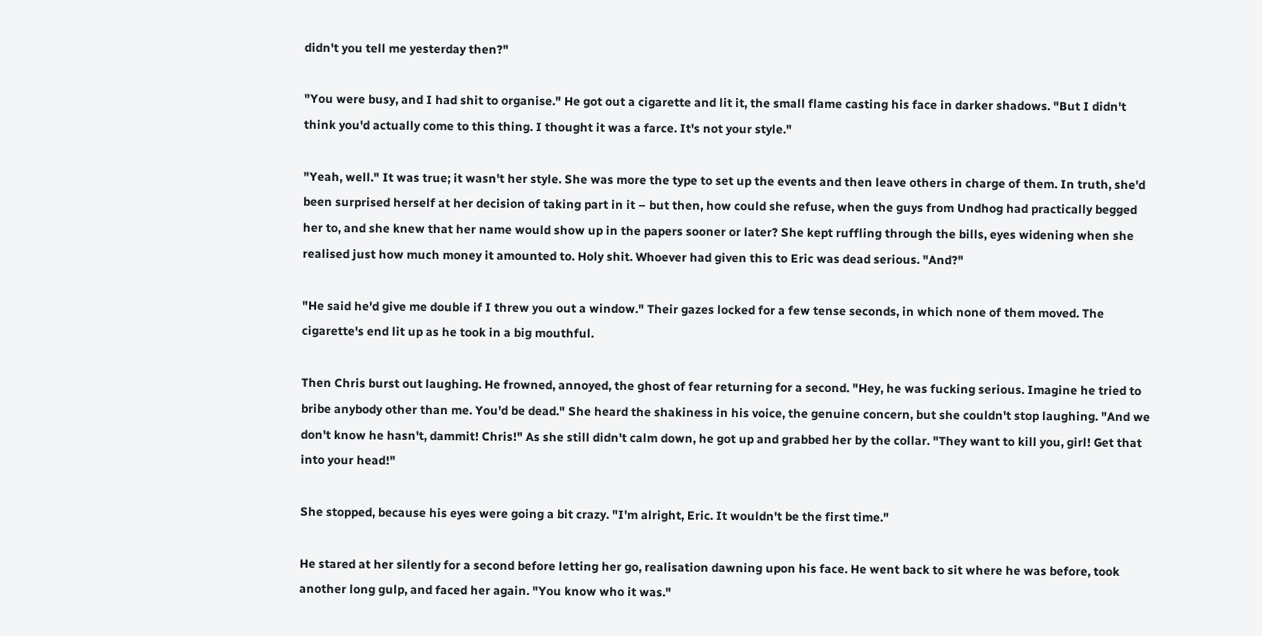didn't you tell me yesterday then?"

"You were busy, and I had shit to organise." He got out a cigarette and lit it, the small flame casting his face in darker shadows. "But I didn't think you'd actually come to this thing. I thought it was a farce. It's not your style."

"Yeah, well." It was true; it wasn't her style. She was more the type to set up the events and then leave others in charge of them. In truth, she'd been surprised herself at her decision of taking part in it – but then, how could she refuse, when the guys from Undhog had practically begged her to, and she knew that her name would show up in the papers sooner or later? She kept ruffling through the bills, eyes widening when she realised just how much money it amounted to. Holy shit. Whoever had given this to Eric was dead serious. "And?"

"He said he'd give me double if I threw you out a window." Their gazes locked for a few tense seconds, in which none of them moved. The cigarette's end lit up as he took in a big mouthful.

Then Chris burst out laughing. He frowned, annoyed, the ghost of fear returning for a second. "Hey, he was fucking serious. Imagine he tried to bribe anybody other than me. You'd be dead." She heard the shakiness in his voice, the genuine concern, but she couldn't stop laughing. "And we don't know he hasn't, dammit! Chris!" As she still didn't calm down, he got up and grabbed her by the collar. "They want to kill you, girl! Get that into your head!"

She stopped, because his eyes were going a bit crazy. "I'm alright, Eric. It wouldn't be the first time."

He stared at her silently for a second before letting her go, realisation dawning upon his face. He went back to sit where he was before, took another long gulp, and faced her again. "You know who it was."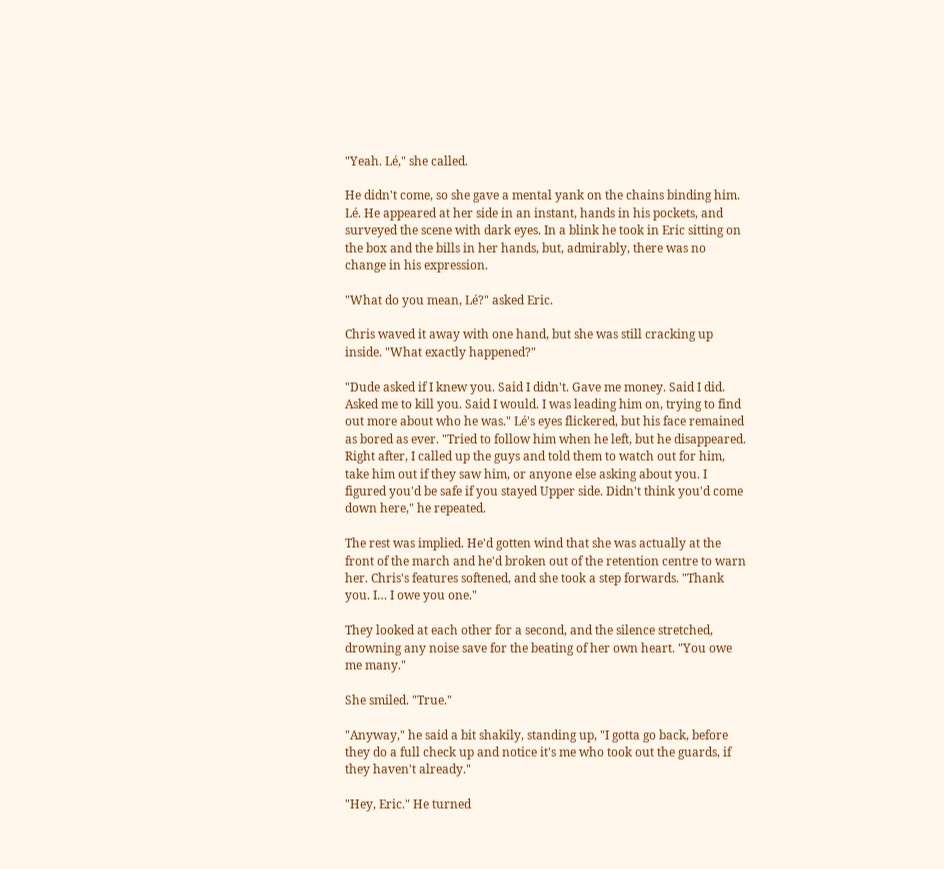"Yeah. Lé," she called.

He didn't come, so she gave a mental yank on the chains binding him. Lé. He appeared at her side in an instant, hands in his pockets, and surveyed the scene with dark eyes. In a blink he took in Eric sitting on the box and the bills in her hands, but, admirably, there was no change in his expression.

"What do you mean, Lé?" asked Eric.

Chris waved it away with one hand, but she was still cracking up inside. "What exactly happened?"

"Dude asked if I knew you. Said I didn't. Gave me money. Said I did. Asked me to kill you. Said I would. I was leading him on, trying to find out more about who he was." Lé's eyes flickered, but his face remained as bored as ever. "Tried to follow him when he left, but he disappeared. Right after, I called up the guys and told them to watch out for him, take him out if they saw him, or anyone else asking about you. I figured you'd be safe if you stayed Upper side. Didn't think you'd come down here," he repeated.

The rest was implied. He'd gotten wind that she was actually at the front of the march and he'd broken out of the retention centre to warn her. Chris's features softened, and she took a step forwards. "Thank you. I… I owe you one."

They looked at each other for a second, and the silence stretched, drowning any noise save for the beating of her own heart. "You owe me many."

She smiled. "True."

"Anyway," he said a bit shakily, standing up, "I gotta go back, before they do a full check up and notice it's me who took out the guards, if they haven't already."

"Hey, Eric." He turned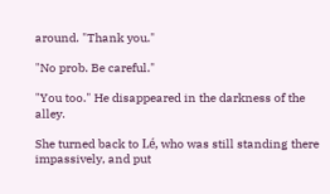around. "Thank you."

"No prob. Be careful."

"You too." He disappeared in the darkness of the alley.

She turned back to Lé, who was still standing there impassively, and put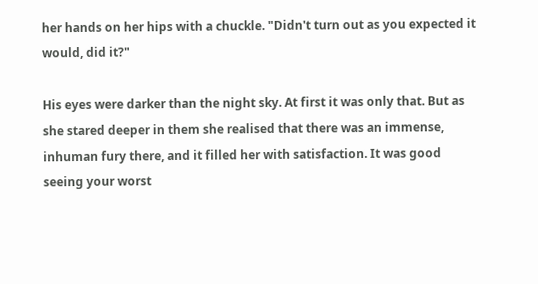her hands on her hips with a chuckle. "Didn't turn out as you expected it would, did it?"

His eyes were darker than the night sky. At first it was only that. But as she stared deeper in them she realised that there was an immense, inhuman fury there, and it filled her with satisfaction. It was good seeing your worst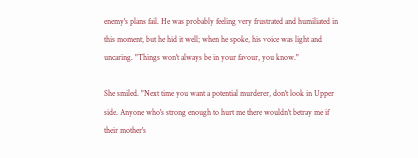enemy's plans fail. He was probably feeling very frustrated and humiliated in this moment, but he hid it well; when he spoke, his voice was light and uncaring. "Things won't always be in your favour, you know."

She smiled. "Next time you want a potential murderer, don't look in Upper side. Anyone who's strong enough to hurt me there wouldn't betray me if their mother's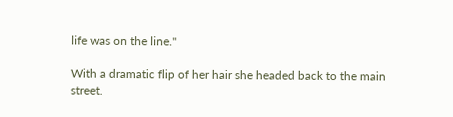life was on the line."

With a dramatic flip of her hair she headed back to the main street.